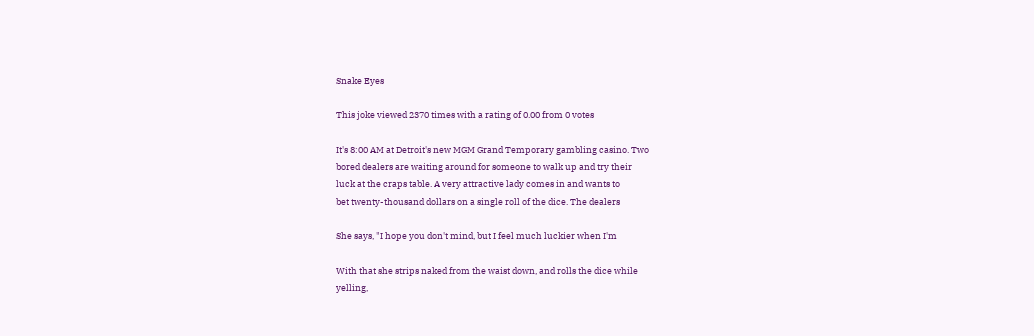Snake Eyes

This joke viewed 2370 times with a rating of 0.00 from 0 votes

It's 8:00 AM at Detroit's new MGM Grand Temporary gambling casino. Two
bored dealers are waiting around for someone to walk up and try their
luck at the craps table. A very attractive lady comes in and wants to
bet twenty-thousand dollars on a single roll of the dice. The dealers

She says, "I hope you don't mind, but I feel much luckier when I'm

With that she strips naked from the waist down, and rolls the dice while
yelling,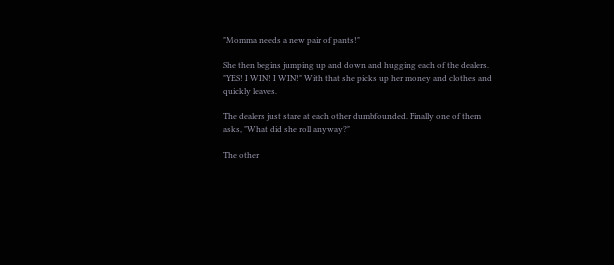"Momma needs a new pair of pants!"

She then begins jumping up and down and hugging each of the dealers.
"YES! I WIN! I WIN!" With that she picks up her money and clothes and
quickly leaves.

The dealers just stare at each other dumbfounded. Finally one of them
asks, "What did she roll anyway?"

The other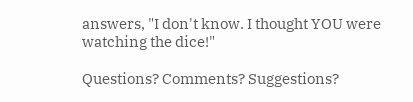answers, "I don't know. I thought YOU were watching the dice!"

Questions? Comments? Suggestions?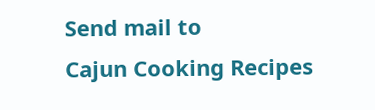Send mail to
Cajun Cooking Recipes